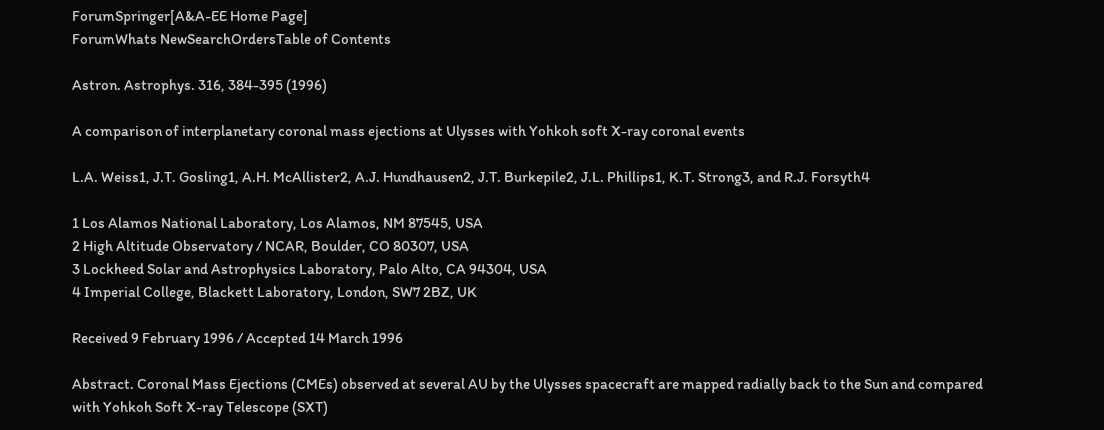ForumSpringer[A&A-EE Home Page]
ForumWhats NewSearchOrdersTable of Contents

Astron. Astrophys. 316, 384-395 (1996)

A comparison of interplanetary coronal mass ejections at Ulysses with Yohkoh soft X-ray coronal events

L.A. Weiss1, J.T. Gosling1, A.H. McAllister2, A.J. Hundhausen2, J.T. Burkepile2, J.L. Phillips1, K.T. Strong3, and R.J. Forsyth4

1 Los Alamos National Laboratory, Los Alamos, NM 87545, USA
2 High Altitude Observatory / NCAR, Boulder, CO 80307, USA
3 Lockheed Solar and Astrophysics Laboratory, Palo Alto, CA 94304, USA
4 Imperial College, Blackett Laboratory, London, SW7 2BZ, UK

Received 9 February 1996 / Accepted 14 March 1996

Abstract. Coronal Mass Ejections (CMEs) observed at several AU by the Ulysses spacecraft are mapped radially back to the Sun and compared with Yohkoh Soft X-ray Telescope (SXT)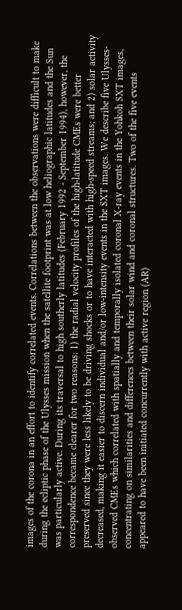images of the corona in an effort to identify correlated events. Correlations between the observations were difficult to make during the ecliptic phase of the Ulysses mission when the satellite footprint was at low heliographic latitudes and the Sun was particularly active. During its traversal to high southerly latitudes (February 1992 - September 1994), however, the correspondence became clearer for two reasons: 1) the radial velocity profiles of the high-latitude CMEs were better preserved since they were less likely to be driving shocks or to have interacted with high-speed streams; and 2) solar activity decreased, making it easier to discern individual and/or low-intensity events in the SXT images. We describe five Ulysses-observed CMEs which correlated with spatially and temporally isolated coronal X-ray events in the Yohkoh SXT images, concentrating on similarities and differences between their solar wind and coronal structures. Two of the five events appeared to have been initiated concurrently with active region (AR)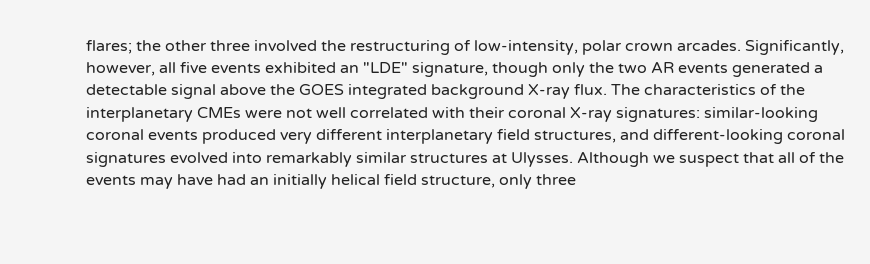flares; the other three involved the restructuring of low-intensity, polar crown arcades. Significantly, however, all five events exhibited an "LDE" signature, though only the two AR events generated a detectable signal above the GOES integrated background X-ray flux. The characteristics of the interplanetary CMEs were not well correlated with their coronal X-ray signatures: similar-looking coronal events produced very different interplanetary field structures, and different-looking coronal signatures evolved into remarkably similar structures at Ulysses. Although we suspect that all of the events may have had an initially helical field structure, only three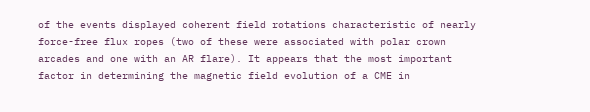of the events displayed coherent field rotations characteristic of nearly force-free flux ropes (two of these were associated with polar crown arcades and one with an AR flare). It appears that the most important factor in determining the magnetic field evolution of a CME in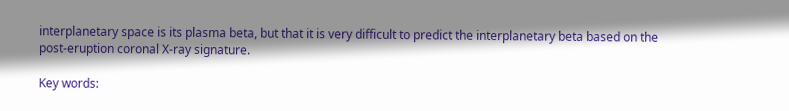interplanetary space is its plasma beta, but that it is very difficult to predict the interplanetary beta based on the post-eruption coronal X-ray signature.

Key words: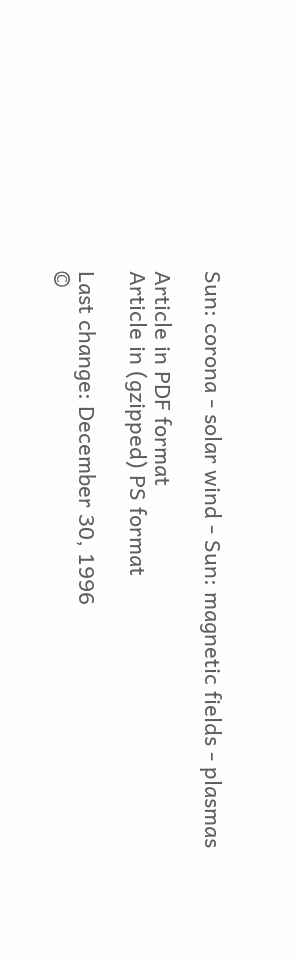Sun: corona - solar wind - Sun: magnetic fields - plasmas

Article in PDF format
Article in (gzipped) PS format

Last change: December 30, 1996
©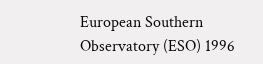European Southern Observatory (ESO) 1996